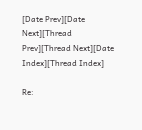[Date Prev][Date Next][Thread Prev][Thread Next][Date Index][Thread Index]

Re: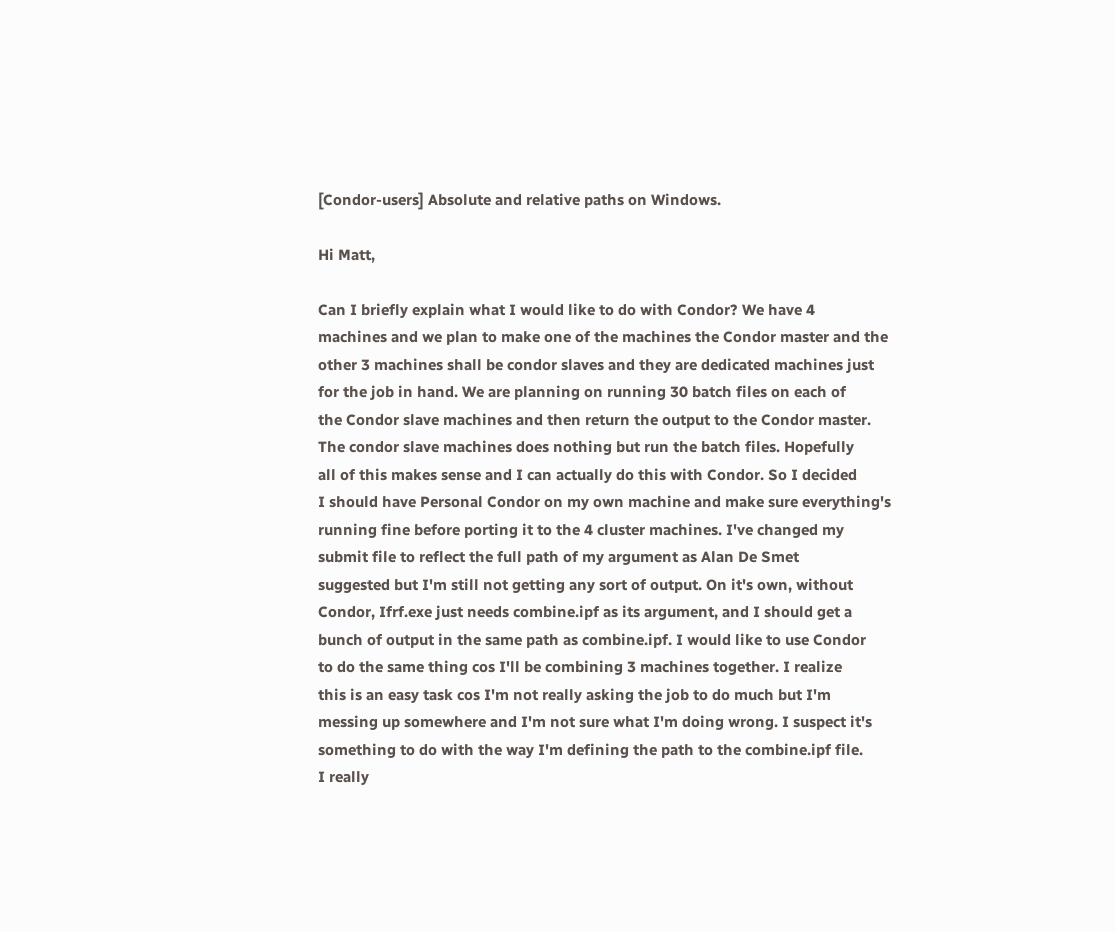[Condor-users] Absolute and relative paths on Windows.

Hi Matt,

Can I briefly explain what I would like to do with Condor? We have 4
machines and we plan to make one of the machines the Condor master and the
other 3 machines shall be condor slaves and they are dedicated machines just
for the job in hand. We are planning on running 30 batch files on each of
the Condor slave machines and then return the output to the Condor master.
The condor slave machines does nothing but run the batch files. Hopefully
all of this makes sense and I can actually do this with Condor. So I decided
I should have Personal Condor on my own machine and make sure everything's
running fine before porting it to the 4 cluster machines. I've changed my
submit file to reflect the full path of my argument as Alan De Smet
suggested but I'm still not getting any sort of output. On it's own, without
Condor, Ifrf.exe just needs combine.ipf as its argument, and I should get a
bunch of output in the same path as combine.ipf. I would like to use Condor
to do the same thing cos I'll be combining 3 machines together. I realize
this is an easy task cos I'm not really asking the job to do much but I'm
messing up somewhere and I'm not sure what I'm doing wrong. I suspect it's
something to do with the way I'm defining the path to the combine.ipf file.
I really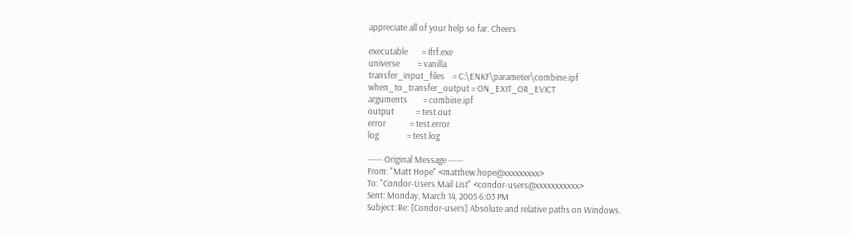appreciate all of your help so far. Cheers

executable       = Ifrf.exe
universe         = vanilla
transfer_input_files    = C:\ENKF\parameter\combine.ipf
when_to_transfer_output = ON_EXIT_OR_EVICT
arguments        = combine.ipf
output           = test.out
error            = test.error
log              = test.log

----- Original Message -----
From: "Matt Hope" <matthew.hope@xxxxxxxxx>
To: "Condor-Users Mail List" <condor-users@xxxxxxxxxxx>
Sent: Monday, March 14, 2005 6:03 PM
Subject: Re: [Condor-users] Absolute and relative paths on Windows.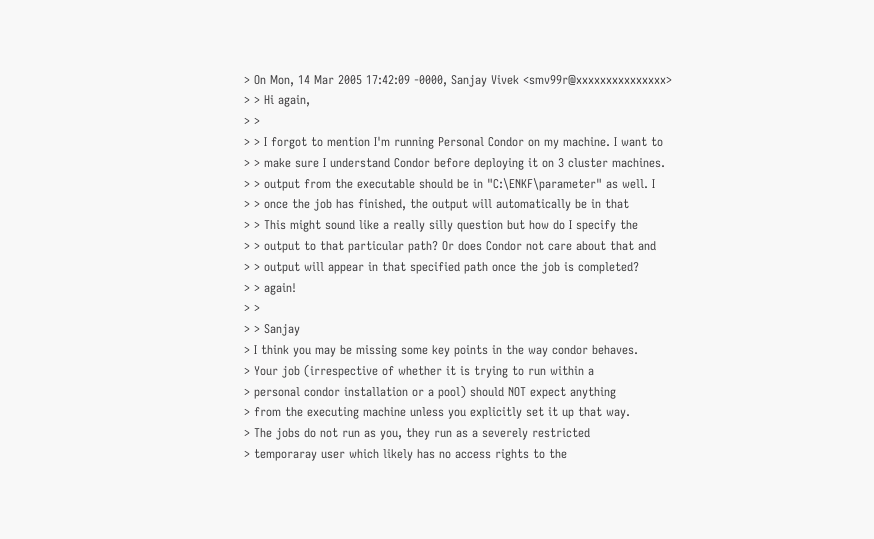> On Mon, 14 Mar 2005 17:42:09 -0000, Sanjay Vivek <smv99r@xxxxxxxxxxxxxxx>
> > Hi again,
> >
> > I forgot to mention I'm running Personal Condor on my machine. I want to
> > make sure I understand Condor before deploying it on 3 cluster machines.
> > output from the executable should be in "C:\ENKF\parameter" as well. I
> > once the job has finished, the output will automatically be in that
> > This might sound like a really silly question but how do I specify the
> > output to that particular path? Or does Condor not care about that and
> > output will appear in that specified path once the job is completed?
> > again!
> >
> > Sanjay
> I think you may be missing some key points in the way condor behaves.
> Your job (irrespective of whether it is trying to run within a
> personal condor installation or a pool) should NOT expect anything
> from the executing machine unless you explicitly set it up that way.
> The jobs do not run as you, they run as a severely restricted
> temporaray user which likely has no access rights to the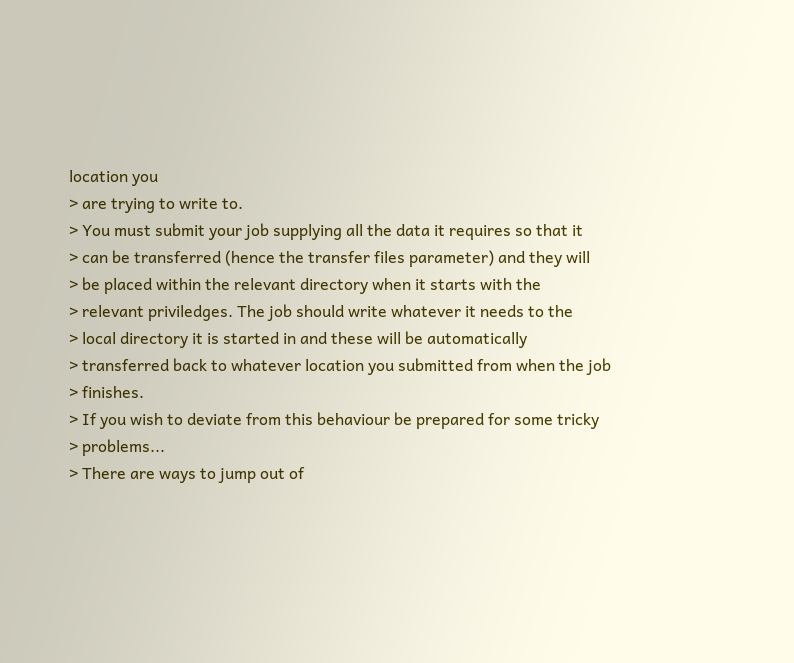location you
> are trying to write to.
> You must submit your job supplying all the data it requires so that it
> can be transferred (hence the transfer files parameter) and they will
> be placed within the relevant directory when it starts with the
> relevant priviledges. The job should write whatever it needs to the
> local directory it is started in and these will be automatically
> transferred back to whatever location you submitted from when the job
> finishes.
> If you wish to deviate from this behaviour be prepared for some tricky
> problems...
> There are ways to jump out of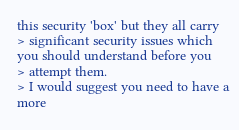this security 'box' but they all carry
> significant security issues which you should understand before you
> attempt them.
> I would suggest you need to have a more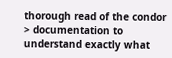thorough read of the condor
> documentation to understand exactly what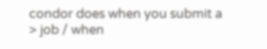condor does when you submit a
> job / when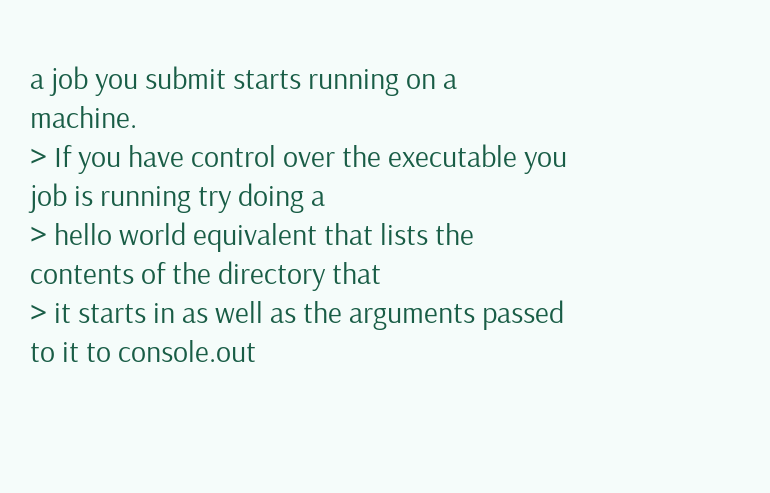a job you submit starts running on a machine.
> If you have control over the executable you job is running try doing a
> hello world equivalent that lists the contents of the directory that
> it starts in as well as the arguments passed to it to console.out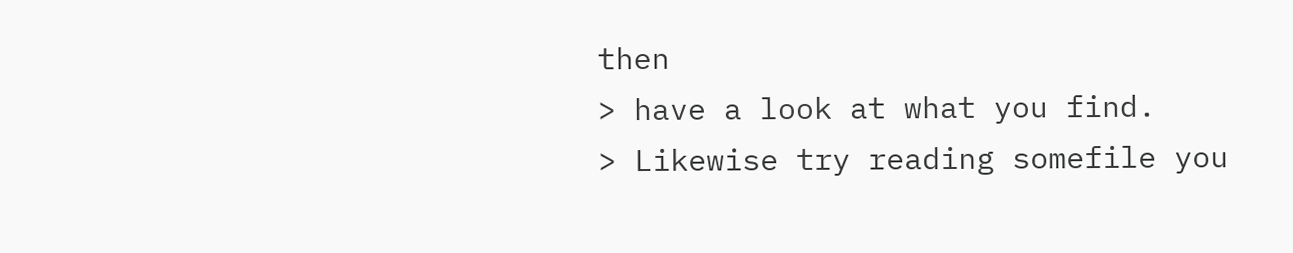then
> have a look at what you find.
> Likewise try reading somefile you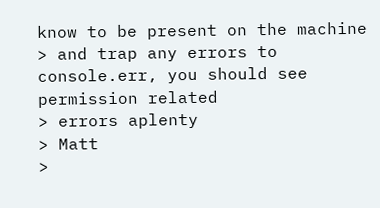know to be present on the machine
> and trap any errors to console.err, you should see permission related
> errors aplenty
> Matt
>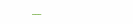___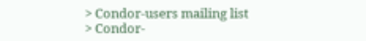> Condor-users mailing list
> Condor-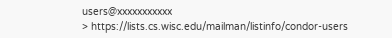users@xxxxxxxxxxx
> https://lists.cs.wisc.edu/mailman/listinfo/condor-users